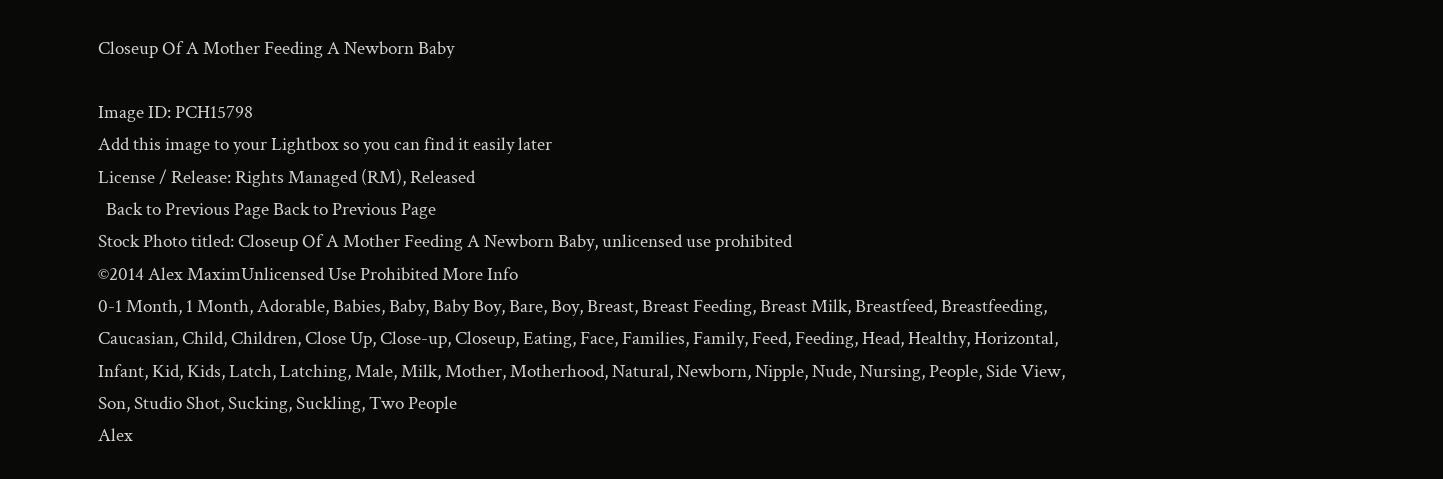Closeup Of A Mother Feeding A Newborn Baby

Image ID: PCH15798
Add this image to your Lightbox so you can find it easily later
License / Release: Rights Managed (RM), Released
  Back to Previous Page Back to Previous Page
Stock Photo titled: Closeup Of A Mother Feeding A Newborn Baby, unlicensed use prohibited
©2014 Alex MaximUnlicensed Use Prohibited More Info
0-1 Month, 1 Month, Adorable, Babies, Baby, Baby Boy, Bare, Boy, Breast, Breast Feeding, Breast Milk, Breastfeed, Breastfeeding, Caucasian, Child, Children, Close Up, Close-up, Closeup, Eating, Face, Families, Family, Feed, Feeding, Head, Healthy, Horizontal, Infant, Kid, Kids, Latch, Latching, Male, Milk, Mother, Motherhood, Natural, Newborn, Nipple, Nude, Nursing, People, Side View, Son, Studio Shot, Sucking, Suckling, Two People
Alex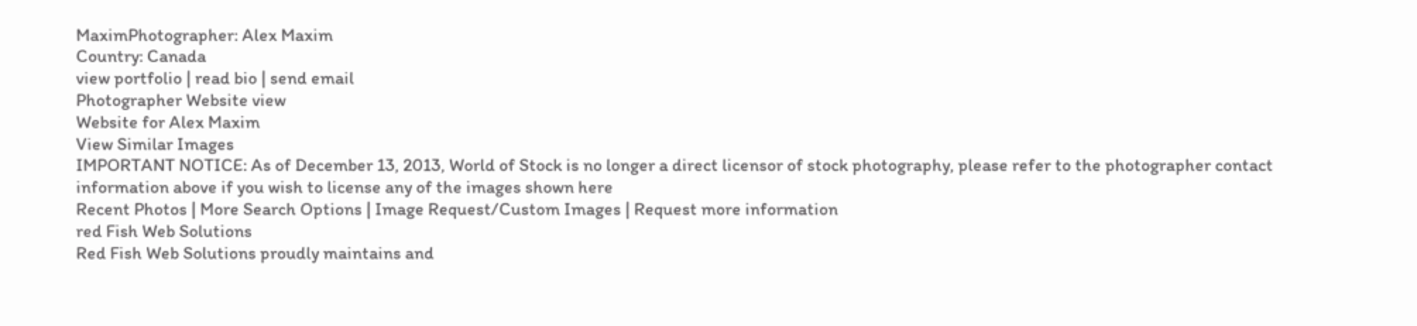MaximPhotographer: Alex Maxim
Country: Canada
view portfolio | read bio | send email
Photographer Website view
Website for Alex Maxim
View Similar Images
IMPORTANT NOTICE: As of December 13, 2013, World of Stock is no longer a direct licensor of stock photography, please refer to the photographer contact information above if you wish to license any of the images shown here
Recent Photos | More Search Options | Image Request/Custom Images | Request more information
red Fish Web Solutions
Red Fish Web Solutions proudly maintains and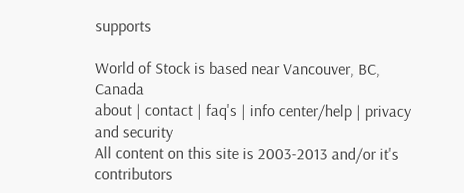supports

World of Stock is based near Vancouver, BC, Canada
about | contact | faq's | info center/help | privacy and security
All content on this site is 2003-2013 and/or it's contributors